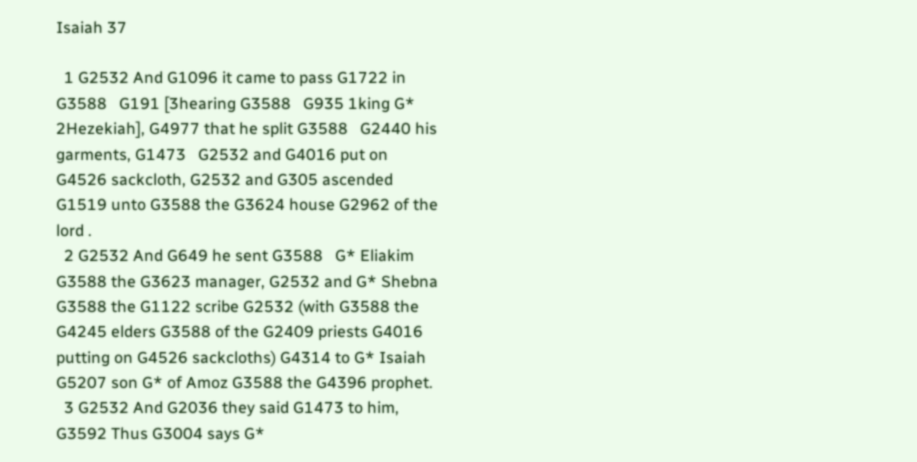Isaiah 37

  1 G2532 And G1096 it came to pass G1722 in G3588   G191 [3hearing G3588   G935 1king G* 2Hezekiah], G4977 that he split G3588   G2440 his garments, G1473   G2532 and G4016 put on G4526 sackcloth, G2532 and G305 ascended G1519 unto G3588 the G3624 house G2962 of the lord .
  2 G2532 And G649 he sent G3588   G* Eliakim G3588 the G3623 manager, G2532 and G* Shebna G3588 the G1122 scribe G2532 (with G3588 the G4245 elders G3588 of the G2409 priests G4016 putting on G4526 sackcloths) G4314 to G* Isaiah G5207 son G* of Amoz G3588 the G4396 prophet.
  3 G2532 And G2036 they said G1473 to him, G3592 Thus G3004 says G*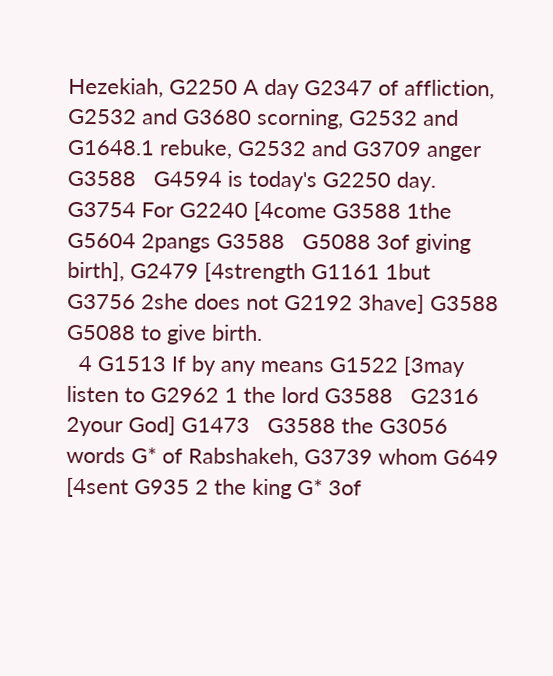Hezekiah, G2250 A day G2347 of affliction, G2532 and G3680 scorning, G2532 and G1648.1 rebuke, G2532 and G3709 anger G3588   G4594 is today's G2250 day. G3754 For G2240 [4come G3588 1the G5604 2pangs G3588   G5088 3of giving birth], G2479 [4strength G1161 1but G3756 2she does not G2192 3have] G3588   G5088 to give birth.
  4 G1513 If by any means G1522 [3may listen to G2962 1 the lord G3588   G2316 2your God] G1473   G3588 the G3056 words G* of Rabshakeh, G3739 whom G649 [4sent G935 2 the king G* 3of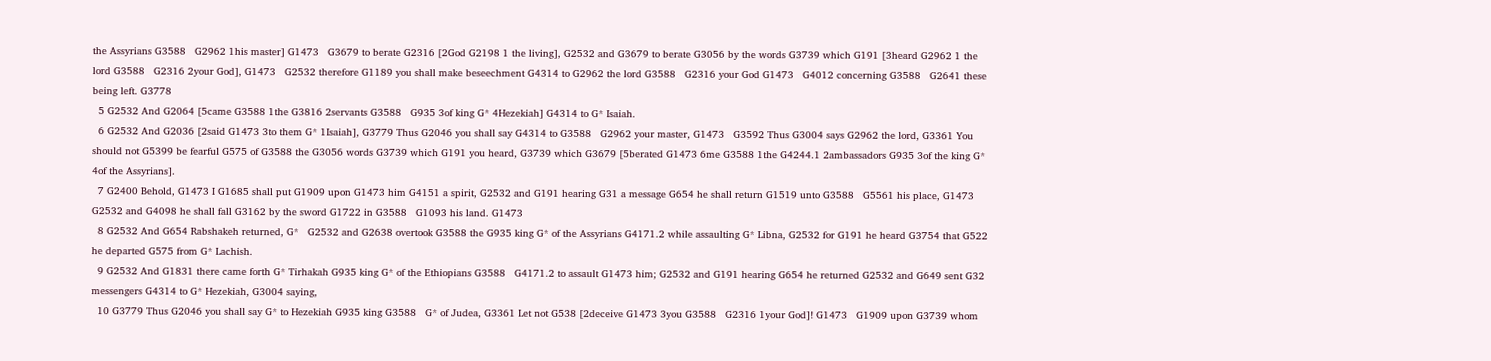the Assyrians G3588   G2962 1his master] G1473   G3679 to berate G2316 [2God G2198 1 the living], G2532 and G3679 to berate G3056 by the words G3739 which G191 [3heard G2962 1 the lord G3588   G2316 2your God], G1473   G2532 therefore G1189 you shall make beseechment G4314 to G2962 the lord G3588   G2316 your God G1473   G4012 concerning G3588   G2641 these being left. G3778
  5 G2532 And G2064 [5came G3588 1the G3816 2servants G3588   G935 3of king G* 4Hezekiah] G4314 to G* Isaiah.
  6 G2532 And G2036 [2said G1473 3to them G* 1Isaiah], G3779 Thus G2046 you shall say G4314 to G3588   G2962 your master, G1473   G3592 Thus G3004 says G2962 the lord, G3361 You should not G5399 be fearful G575 of G3588 the G3056 words G3739 which G191 you heard, G3739 which G3679 [5berated G1473 6me G3588 1the G4244.1 2ambassadors G935 3of the king G* 4of the Assyrians].
  7 G2400 Behold, G1473 I G1685 shall put G1909 upon G1473 him G4151 a spirit, G2532 and G191 hearing G31 a message G654 he shall return G1519 unto G3588   G5561 his place, G1473   G2532 and G4098 he shall fall G3162 by the sword G1722 in G3588   G1093 his land. G1473
  8 G2532 And G654 Rabshakeh returned, G*   G2532 and G2638 overtook G3588 the G935 king G* of the Assyrians G4171.2 while assaulting G* Libna, G2532 for G191 he heard G3754 that G522 he departed G575 from G* Lachish.
  9 G2532 And G1831 there came forth G* Tirhakah G935 king G* of the Ethiopians G3588   G4171.2 to assault G1473 him; G2532 and G191 hearing G654 he returned G2532 and G649 sent G32 messengers G4314 to G* Hezekiah, G3004 saying,
  10 G3779 Thus G2046 you shall say G* to Hezekiah G935 king G3588   G* of Judea, G3361 Let not G538 [2deceive G1473 3you G3588   G2316 1your God]! G1473   G1909 upon G3739 whom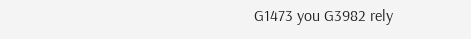G1473 you G3982 rely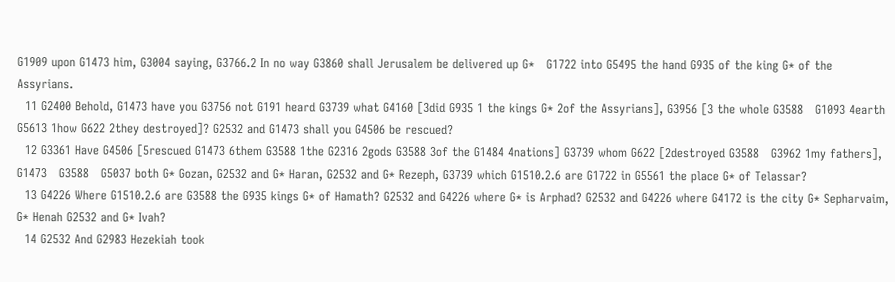G1909 upon G1473 him, G3004 saying, G3766.2 In no way G3860 shall Jerusalem be delivered up G*   G1722 into G5495 the hand G935 of the king G* of the Assyrians.
  11 G2400 Behold, G1473 have you G3756 not G191 heard G3739 what G4160 [3did G935 1 the kings G* 2of the Assyrians], G3956 [3 the whole G3588   G1093 4earth G5613 1how G622 2they destroyed]? G2532 and G1473 shall you G4506 be rescued?
  12 G3361 Have G4506 [5rescued G1473 6them G3588 1the G2316 2gods G3588 3of the G1484 4nations] G3739 whom G622 [2destroyed G3588   G3962 1my fathers], G1473   G3588   G5037 both G* Gozan, G2532 and G* Haran, G2532 and G* Rezeph, G3739 which G1510.2.6 are G1722 in G5561 the place G* of Telassar?
  13 G4226 Where G1510.2.6 are G3588 the G935 kings G* of Hamath? G2532 and G4226 where G* is Arphad? G2532 and G4226 where G4172 is the city G* Sepharvaim, G* Henah G2532 and G* Ivah?
  14 G2532 And G2983 Hezekiah took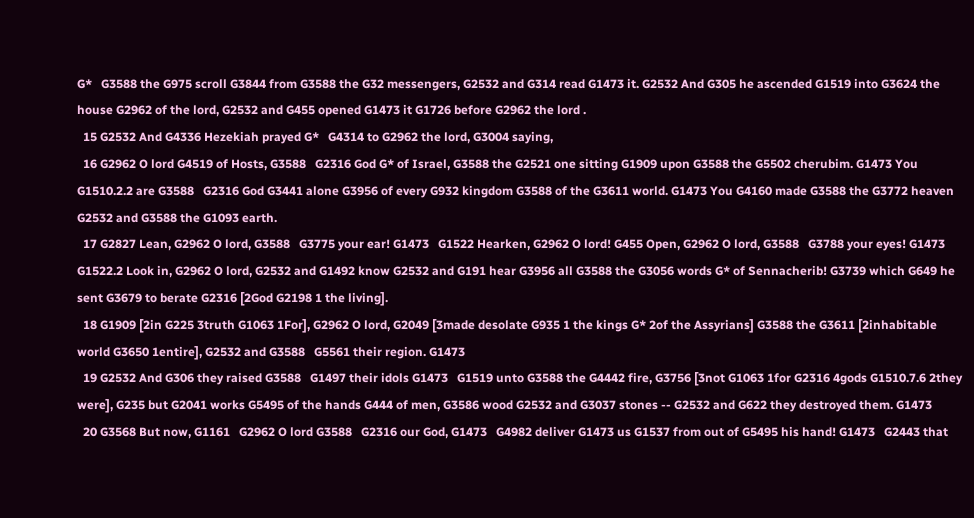G*   G3588 the G975 scroll G3844 from G3588 the G32 messengers, G2532 and G314 read G1473 it. G2532 And G305 he ascended G1519 into G3624 the house G2962 of the lord, G2532 and G455 opened G1473 it G1726 before G2962 the lord .
  15 G2532 And G4336 Hezekiah prayed G*   G4314 to G2962 the lord, G3004 saying,
  16 G2962 O lord G4519 of Hosts, G3588   G2316 God G* of Israel, G3588 the G2521 one sitting G1909 upon G3588 the G5502 cherubim. G1473 You G1510.2.2 are G3588   G2316 God G3441 alone G3956 of every G932 kingdom G3588 of the G3611 world. G1473 You G4160 made G3588 the G3772 heaven G2532 and G3588 the G1093 earth.
  17 G2827 Lean, G2962 O lord, G3588   G3775 your ear! G1473   G1522 Hearken, G2962 O lord! G455 Open, G2962 O lord, G3588   G3788 your eyes! G1473   G1522.2 Look in, G2962 O lord, G2532 and G1492 know G2532 and G191 hear G3956 all G3588 the G3056 words G* of Sennacherib! G3739 which G649 he sent G3679 to berate G2316 [2God G2198 1 the living].
  18 G1909 [2in G225 3truth G1063 1For], G2962 O lord, G2049 [3made desolate G935 1 the kings G* 2of the Assyrians] G3588 the G3611 [2inhabitable world G3650 1entire], G2532 and G3588   G5561 their region. G1473
  19 G2532 And G306 they raised G3588   G1497 their idols G1473   G1519 unto G3588 the G4442 fire, G3756 [3not G1063 1for G2316 4gods G1510.7.6 2they were], G235 but G2041 works G5495 of the hands G444 of men, G3586 wood G2532 and G3037 stones -- G2532 and G622 they destroyed them. G1473
  20 G3568 But now, G1161   G2962 O lord G3588   G2316 our God, G1473   G4982 deliver G1473 us G1537 from out of G5495 his hand! G1473   G2443 that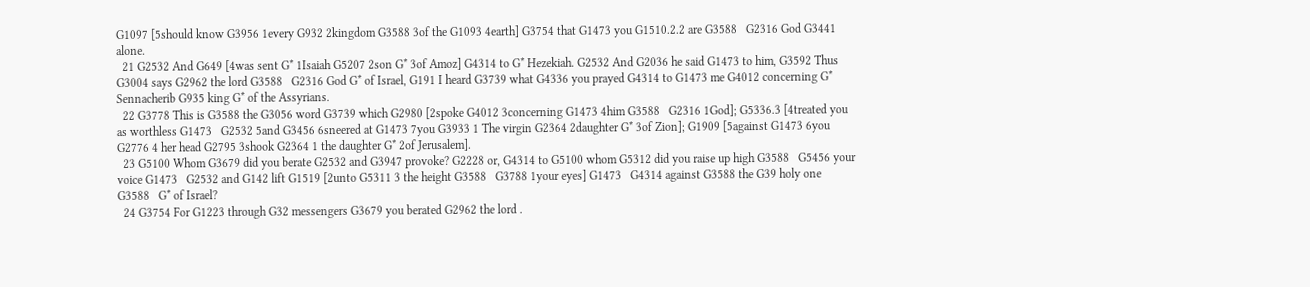G1097 [5should know G3956 1every G932 2kingdom G3588 3of the G1093 4earth] G3754 that G1473 you G1510.2.2 are G3588   G2316 God G3441 alone.
  21 G2532 And G649 [4was sent G* 1Isaiah G5207 2son G* 3of Amoz] G4314 to G* Hezekiah. G2532 And G2036 he said G1473 to him, G3592 Thus G3004 says G2962 the lord G3588   G2316 God G* of Israel, G191 I heard G3739 what G4336 you prayed G4314 to G1473 me G4012 concerning G* Sennacherib G935 king G* of the Assyrians.
  22 G3778 This is G3588 the G3056 word G3739 which G2980 [2spoke G4012 3concerning G1473 4him G3588   G2316 1God]; G5336.3 [4treated you as worthless G1473   G2532 5and G3456 6sneered at G1473 7you G3933 1 The virgin G2364 2daughter G* 3of Zion]; G1909 [5against G1473 6you G2776 4 her head G2795 3shook G2364 1 the daughter G* 2of Jerusalem].
  23 G5100 Whom G3679 did you berate G2532 and G3947 provoke? G2228 or, G4314 to G5100 whom G5312 did you raise up high G3588   G5456 your voice G1473   G2532 and G142 lift G1519 [2unto G5311 3 the height G3588   G3788 1your eyes] G1473   G4314 against G3588 the G39 holy one G3588   G* of Israel?
  24 G3754 For G1223 through G32 messengers G3679 you berated G2962 the lord .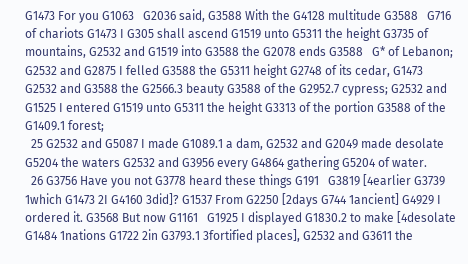G1473 For you G1063   G2036 said, G3588 With the G4128 multitude G3588   G716 of chariots G1473 I G305 shall ascend G1519 unto G5311 the height G3735 of mountains, G2532 and G1519 into G3588 the G2078 ends G3588   G* of Lebanon; G2532 and G2875 I felled G3588 the G5311 height G2748 of its cedar, G1473   G2532 and G3588 the G2566.3 beauty G3588 of the G2952.7 cypress; G2532 and G1525 I entered G1519 unto G5311 the height G3313 of the portion G3588 of the G1409.1 forest;
  25 G2532 and G5087 I made G1089.1 a dam, G2532 and G2049 made desolate G5204 the waters G2532 and G3956 every G4864 gathering G5204 of water.
  26 G3756 Have you not G3778 heard these things G191   G3819 [4earlier G3739 1which G1473 2I G4160 3did]? G1537 From G2250 [2days G744 1ancient] G4929 I ordered it. G3568 But now G1161   G1925 I displayed G1830.2 to make [4desolate G1484 1nations G1722 2in G3793.1 3fortified places], G2532 and G3611 the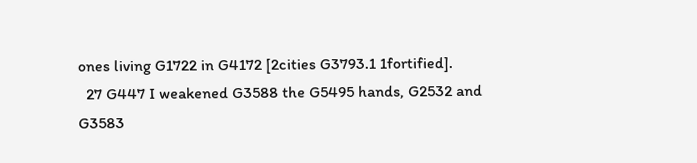ones living G1722 in G4172 [2cities G3793.1 1fortified].
  27 G447 I weakened G3588 the G5495 hands, G2532 and G3583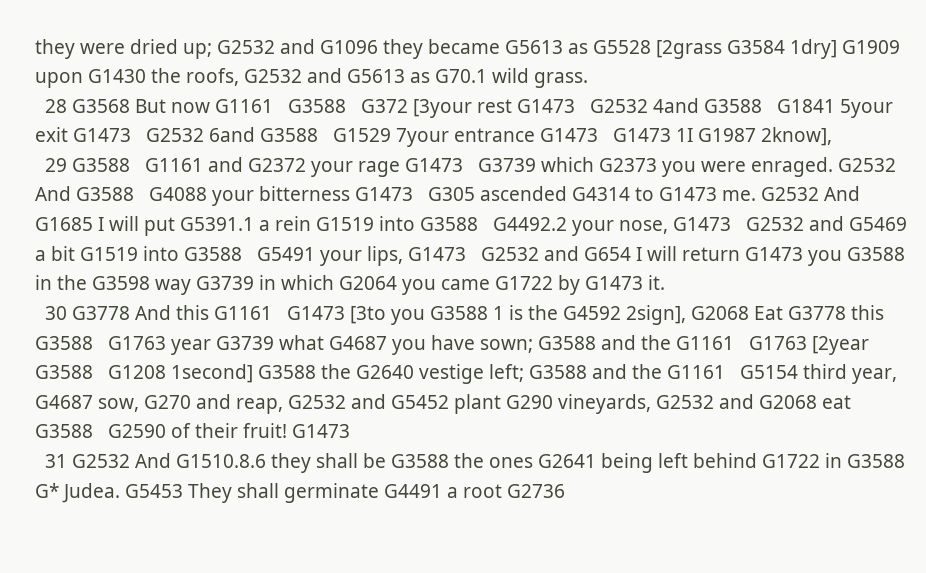they were dried up; G2532 and G1096 they became G5613 as G5528 [2grass G3584 1dry] G1909 upon G1430 the roofs, G2532 and G5613 as G70.1 wild grass.
  28 G3568 But now G1161   G3588   G372 [3your rest G1473   G2532 4and G3588   G1841 5your exit G1473   G2532 6and G3588   G1529 7your entrance G1473   G1473 1I G1987 2know],
  29 G3588   G1161 and G2372 your rage G1473   G3739 which G2373 you were enraged. G2532 And G3588   G4088 your bitterness G1473   G305 ascended G4314 to G1473 me. G2532 And G1685 I will put G5391.1 a rein G1519 into G3588   G4492.2 your nose, G1473   G2532 and G5469 a bit G1519 into G3588   G5491 your lips, G1473   G2532 and G654 I will return G1473 you G3588 in the G3598 way G3739 in which G2064 you came G1722 by G1473 it.
  30 G3778 And this G1161   G1473 [3to you G3588 1 is the G4592 2sign], G2068 Eat G3778 this G3588   G1763 year G3739 what G4687 you have sown; G3588 and the G1161   G1763 [2year G3588   G1208 1second] G3588 the G2640 vestige left; G3588 and the G1161   G5154 third year, G4687 sow, G270 and reap, G2532 and G5452 plant G290 vineyards, G2532 and G2068 eat G3588   G2590 of their fruit! G1473
  31 G2532 And G1510.8.6 they shall be G3588 the ones G2641 being left behind G1722 in G3588   G* Judea. G5453 They shall germinate G4491 a root G2736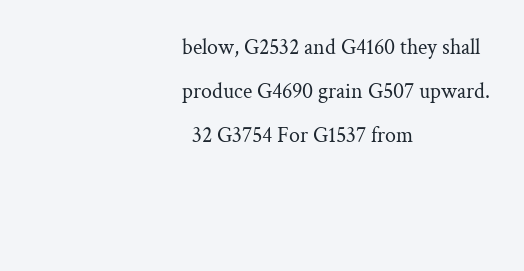below, G2532 and G4160 they shall produce G4690 grain G507 upward.
  32 G3754 For G1537 from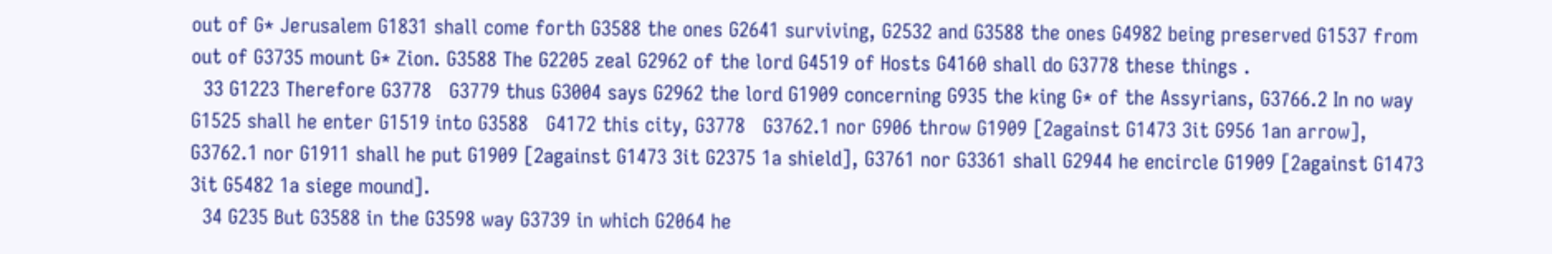out of G* Jerusalem G1831 shall come forth G3588 the ones G2641 surviving, G2532 and G3588 the ones G4982 being preserved G1537 from out of G3735 mount G* Zion. G3588 The G2205 zeal G2962 of the lord G4519 of Hosts G4160 shall do G3778 these things .
  33 G1223 Therefore G3778   G3779 thus G3004 says G2962 the lord G1909 concerning G935 the king G* of the Assyrians, G3766.2 In no way G1525 shall he enter G1519 into G3588   G4172 this city, G3778   G3762.1 nor G906 throw G1909 [2against G1473 3it G956 1an arrow], G3762.1 nor G1911 shall he put G1909 [2against G1473 3it G2375 1a shield], G3761 nor G3361 shall G2944 he encircle G1909 [2against G1473 3it G5482 1a siege mound].
  34 G235 But G3588 in the G3598 way G3739 in which G2064 he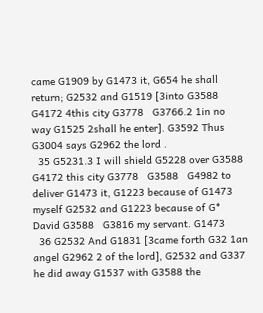came G1909 by G1473 it, G654 he shall return; G2532 and G1519 [3into G3588   G4172 4this city G3778   G3766.2 1in no way G1525 2shall he enter]. G3592 Thus G3004 says G2962 the lord .
  35 G5231.3 I will shield G5228 over G3588   G4172 this city G3778   G3588   G4982 to deliver G1473 it, G1223 because of G1473 myself G2532 and G1223 because of G* David G3588   G3816 my servant. G1473
  36 G2532 And G1831 [3came forth G32 1an angel G2962 2 of the lord], G2532 and G337 he did away G1537 with G3588 the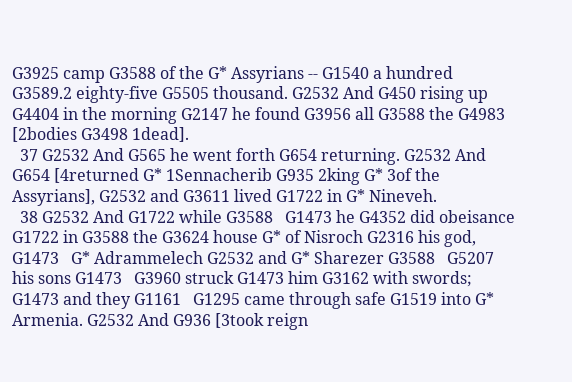G3925 camp G3588 of the G* Assyrians -- G1540 a hundred G3589.2 eighty-five G5505 thousand. G2532 And G450 rising up G4404 in the morning G2147 he found G3956 all G3588 the G4983 [2bodies G3498 1dead].
  37 G2532 And G565 he went forth G654 returning. G2532 And G654 [4returned G* 1Sennacherib G935 2king G* 3of the Assyrians], G2532 and G3611 lived G1722 in G* Nineveh.
  38 G2532 And G1722 while G3588   G1473 he G4352 did obeisance G1722 in G3588 the G3624 house G* of Nisroch G2316 his god, G1473   G* Adrammelech G2532 and G* Sharezer G3588   G5207 his sons G1473   G3960 struck G1473 him G3162 with swords; G1473 and they G1161   G1295 came through safe G1519 into G* Armenia. G2532 And G936 [3took reign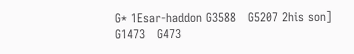G* 1Esar-haddon G3588   G5207 2his son] G1473   G473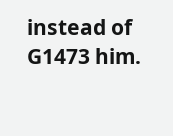instead of G1473 him.